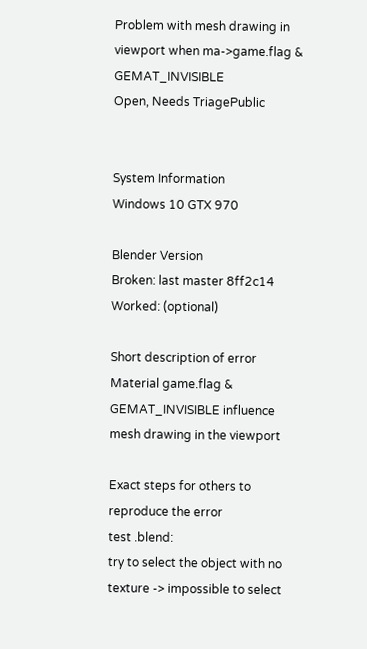Problem with mesh drawing in viewport when ma->game.flag & GEMAT_INVISIBLE
Open, Needs TriagePublic


System Information
Windows 10 GTX 970

Blender Version
Broken: last master 8ff2c14
Worked: (optional)

Short description of error
Material game.flag & GEMAT_INVISIBLE influence mesh drawing in the viewport

Exact steps for others to reproduce the error
test .blend:
try to select the object with no texture -> impossible to select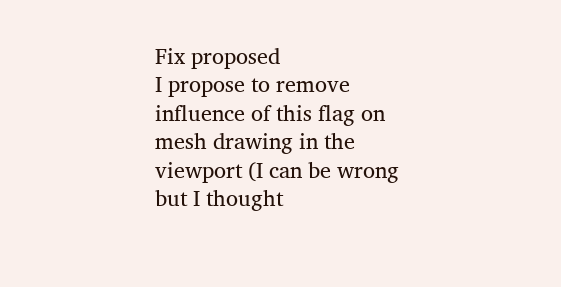Fix proposed
I propose to remove influence of this flag on mesh drawing in the viewport (I can be wrong but I thought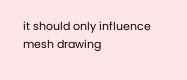it should only influence mesh drawing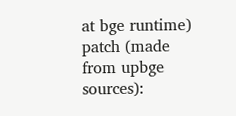at bge runtime)
patch (made from upbge sources):